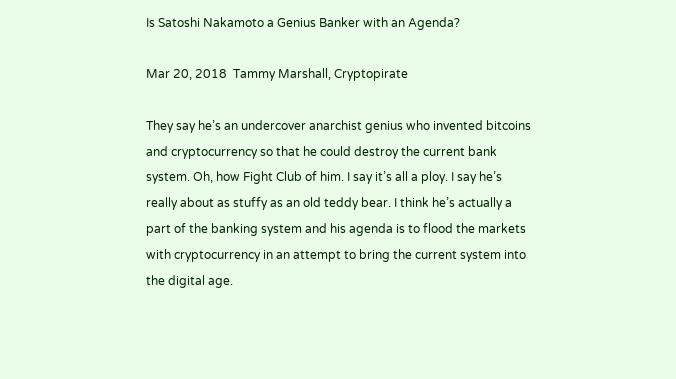Is Satoshi Nakamoto a Genius Banker with an Agenda?

Mar 20, 2018  Tammy Marshall, Cryptopirate

They say he’s an undercover anarchist genius who invented bitcoins and cryptocurrency so that he could destroy the current bank system. Oh, how Fight Club of him. I say it’s all a ploy. I say he’s really about as stuffy as an old teddy bear. I think he’s actually a part of the banking system and his agenda is to flood the markets with cryptocurrency in an attempt to bring the current system into the digital age.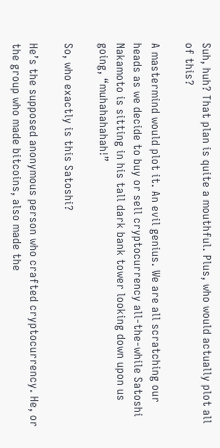Suh, huh? That plan is quite a mouthful. Plus, who would actually plot all of this?

A mastermind would plot it. An evil genius. We are all scratching our heads as we decide to buy or sell cryptocurrency all-the-while Satoshi Nakamoto is sitting in his tall dark bank tower looking down upon us going, “muhahahahah!”

So, who exactly is this Satoshi?

He’s the supposed anonymous person who crafted cryptocurrency. He, or the group who made bitcoins, also made the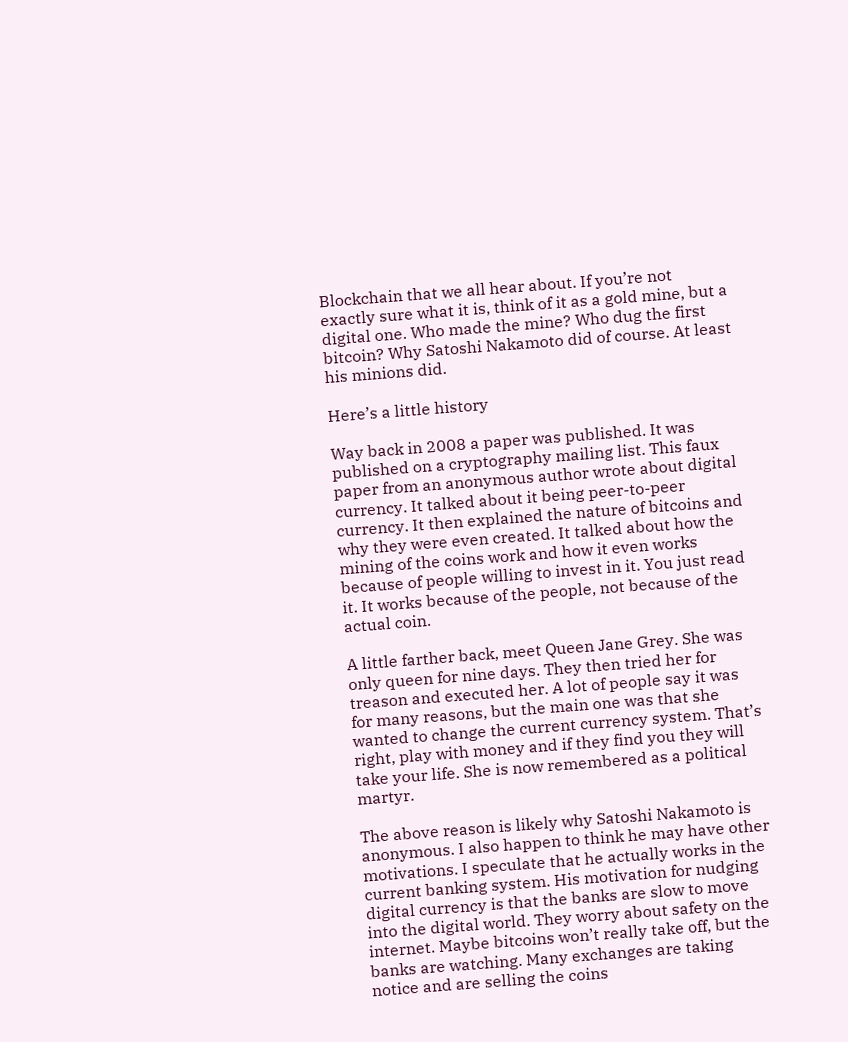Blockchain that we all hear about. If you’re not exactly sure what it is, think of it as a gold mine, but a digital one. Who made the mine? Who dug the first bitcoin? Why Satoshi Nakamoto did of course. At least his minions did.

Here’s a little history

Way back in 2008 a paper was published. It was published on a cryptography mailing list. This faux paper from an anonymous author wrote about digital currency. It talked about it being peer-to-peer currency. It then explained the nature of bitcoins and why they were even created. It talked about how the mining of the coins work and how it even works because of people willing to invest in it. You just read it. It works because of the people, not because of the actual coin.

A little farther back, meet Queen Jane Grey. She was only queen for nine days. They then tried her for treason and executed her. A lot of people say it was for many reasons, but the main one was that she wanted to change the current currency system. That’s right, play with money and if they find you they will take your life. She is now remembered as a political martyr.

The above reason is likely why Satoshi Nakamoto is anonymous. I also happen to think he may have other motivations. I speculate that he actually works in the current banking system. His motivation for nudging digital currency is that the banks are slow to move into the digital world. They worry about safety on the internet. Maybe bitcoins won’t really take off, but the banks are watching. Many exchanges are taking notice and are selling the coins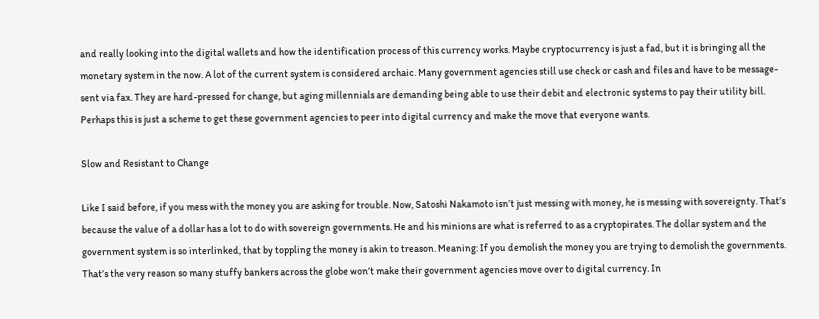and really looking into the digital wallets and how the identification process of this currency works. Maybe cryptocurrency is just a fad, but it is bringing all the monetary system in the now. A lot of the current system is considered archaic. Many government agencies still use check or cash and files and have to be message-sent via fax. They are hard-pressed for change, but aging millennials are demanding being able to use their debit and electronic systems to pay their utility bill. Perhaps this is just a scheme to get these government agencies to peer into digital currency and make the move that everyone wants.

Slow and Resistant to Change

Like I said before, if you mess with the money you are asking for trouble. Now, Satoshi Nakamoto isn’t just messing with money, he is messing with sovereignty. That’s because the value of a dollar has a lot to do with sovereign governments. He and his minions are what is referred to as a cryptopirates. The dollar system and the government system is so interlinked, that by toppling the money is akin to treason. Meaning: If you demolish the money you are trying to demolish the governments. That’s the very reason so many stuffy bankers across the globe won’t make their government agencies move over to digital currency. In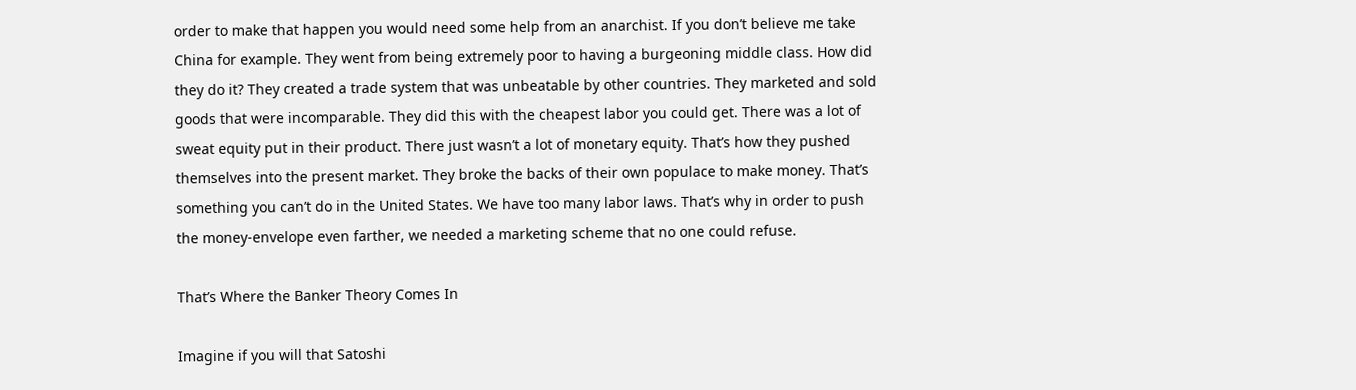order to make that happen you would need some help from an anarchist. If you don’t believe me take China for example. They went from being extremely poor to having a burgeoning middle class. How did they do it? They created a trade system that was unbeatable by other countries. They marketed and sold goods that were incomparable. They did this with the cheapest labor you could get. There was a lot of sweat equity put in their product. There just wasn’t a lot of monetary equity. That’s how they pushed themselves into the present market. They broke the backs of their own populace to make money. That’s something you can’t do in the United States. We have too many labor laws. That’s why in order to push the money-envelope even farther, we needed a marketing scheme that no one could refuse.

That’s Where the Banker Theory Comes In

Imagine if you will that Satoshi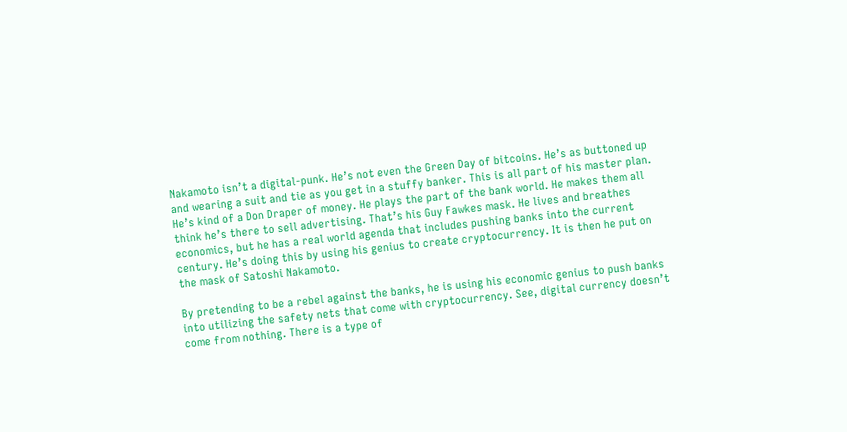Nakamoto isn’t a digital-punk. He’s not even the Green Day of bitcoins. He’s as buttoned up and wearing a suit and tie as you get in a stuffy banker. This is all part of his master plan. He’s kind of a Don Draper of money. He plays the part of the bank world. He makes them all think he’s there to sell advertising. That’s his Guy Fawkes mask. He lives and breathes economics, but he has a real world agenda that includes pushing banks into the current century. He’s doing this by using his genius to create cryptocurrency. It is then he put on the mask of Satoshi Nakamoto.

By pretending to be a rebel against the banks, he is using his economic genius to push banks into utilizing the safety nets that come with cryptocurrency. See, digital currency doesn’t come from nothing. There is a type of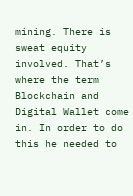mining. There is sweat equity involved. That’s where the term Blockchain and Digital Wallet come in. In order to do this he needed to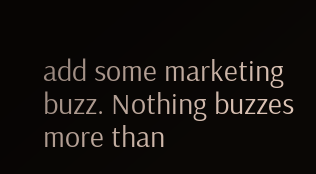add some marketing buzz. Nothing buzzes more than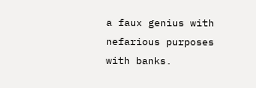a faux genius with nefarious purposes with banks.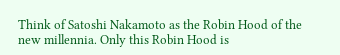Think of Satoshi Nakamoto as the Robin Hood of the new millennia. Only this Robin Hood is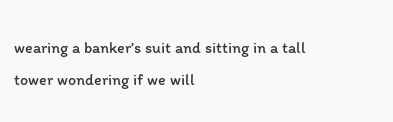wearing a banker’s suit and sitting in a tall tower wondering if we will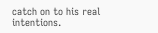catch on to his real intentions.